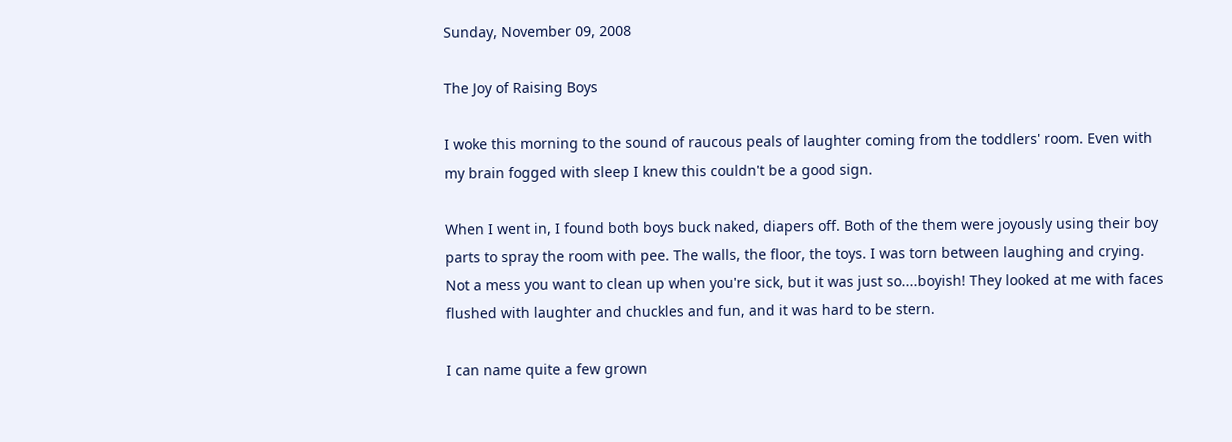Sunday, November 09, 2008

The Joy of Raising Boys

I woke this morning to the sound of raucous peals of laughter coming from the toddlers' room. Even with my brain fogged with sleep I knew this couldn't be a good sign.

When I went in, I found both boys buck naked, diapers off. Both of the them were joyously using their boy parts to spray the room with pee. The walls, the floor, the toys. I was torn between laughing and crying. Not a mess you want to clean up when you're sick, but it was just so....boyish! They looked at me with faces flushed with laughter and chuckles and fun, and it was hard to be stern.

I can name quite a few grown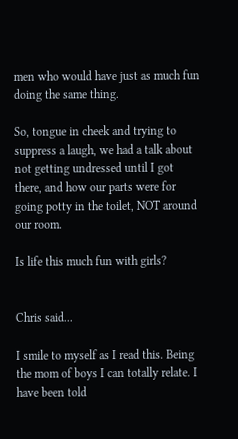men who would have just as much fun doing the same thing.

So, tongue in cheek and trying to suppress a laugh, we had a talk about not getting undressed until I got there, and how our parts were for going potty in the toilet, NOT around our room.

Is life this much fun with girls?


Chris said...

I smile to myself as I read this. Being the mom of boys I can totally relate. I have been told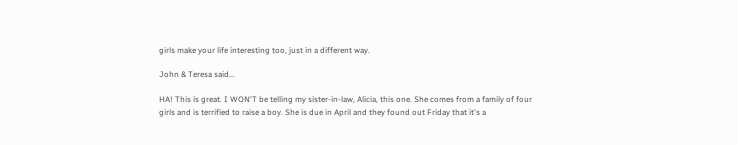girls make your life interesting too, just in a different way.

John & Teresa said...

HA! This is great. I WON'T be telling my sister-in-law, Alicia, this one. She comes from a family of four girls and is terrified to raise a boy. She is due in April and they found out Friday that it's a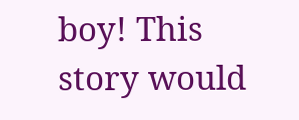boy! This story would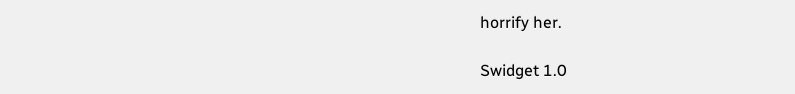horrify her.

Swidget 1.0